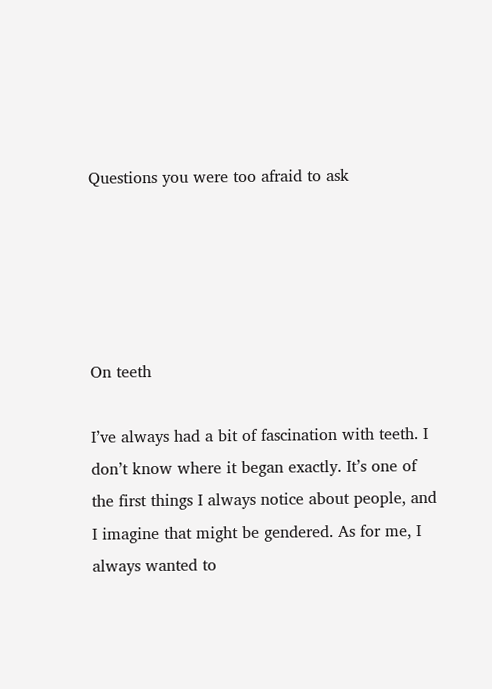Questions you were too afraid to ask





On teeth

I’ve always had a bit of fascination with teeth. I don’t know where it began exactly. It’s one of the first things I always notice about people, and I imagine that might be gendered. As for me, I always wanted to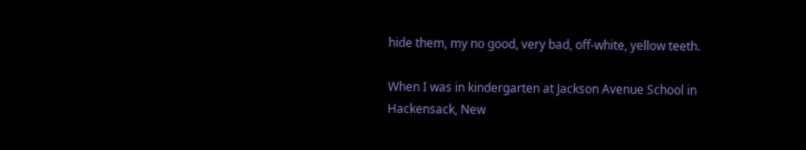hide them, my no good, very bad, off-white, yellow teeth.

When I was in kindergarten at Jackson Avenue School in Hackensack, New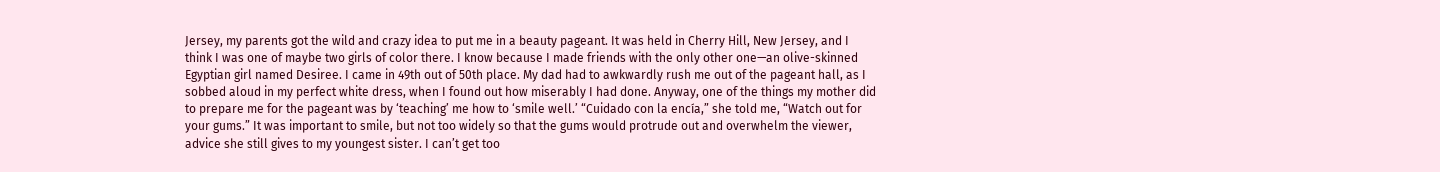Jersey, my parents got the wild and crazy idea to put me in a beauty pageant. It was held in Cherry Hill, New Jersey, and I think I was one of maybe two girls of color there. I know because I made friends with the only other one—an olive-skinned Egyptian girl named Desiree. I came in 49th out of 50th place. My dad had to awkwardly rush me out of the pageant hall, as I sobbed aloud in my perfect white dress, when I found out how miserably I had done. Anyway, one of the things my mother did to prepare me for the pageant was by ‘teaching’ me how to ‘smile well.’ “Cuidado con la encía,” she told me, “Watch out for your gums.” It was important to smile, but not too widely so that the gums would protrude out and overwhelm the viewer, advice she still gives to my youngest sister. I can’t get too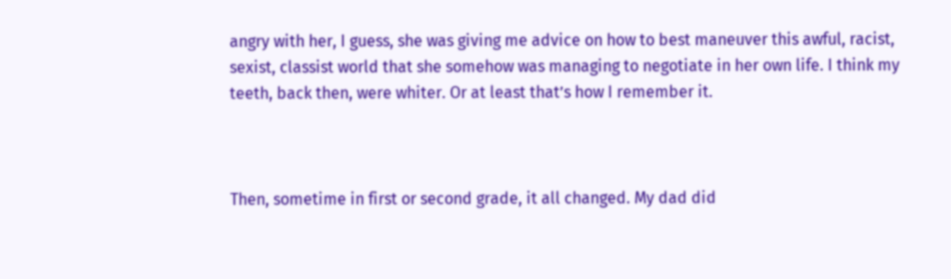angry with her, I guess, she was giving me advice on how to best maneuver this awful, racist, sexist, classist world that she somehow was managing to negotiate in her own life. I think my teeth, back then, were whiter. Or at least that’s how I remember it.



Then, sometime in first or second grade, it all changed. My dad did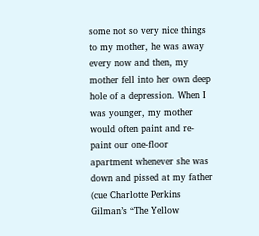some not so very nice things to my mother, he was away every now and then, my mother fell into her own deep hole of a depression. When I was younger, my mother would often paint and re-paint our one-floor apartment whenever she was down and pissed at my father (cue Charlotte Perkins Gilman’s “The Yellow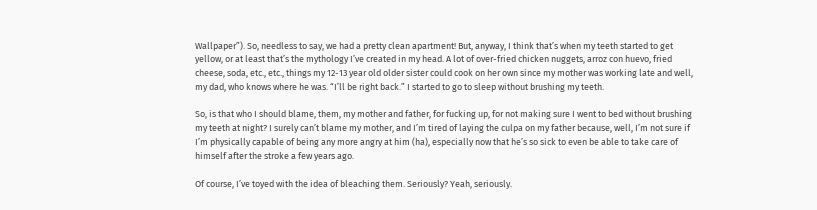Wallpaper”). So, needless to say, we had a pretty clean apartment! But, anyway, I think that’s when my teeth started to get yellow, or at least that’s the mythology I’ve created in my head. A lot of over-fried chicken nuggets, arroz con huevo, fried cheese, soda, etc., etc., things my 12-13 year old older sister could cook on her own since my mother was working late and well, my dad, who knows where he was. “I’ll be right back.” I started to go to sleep without brushing my teeth.

So, is that who I should blame, them, my mother and father, for fucking up, for not making sure I went to bed without brushing my teeth at night? I surely can’t blame my mother, and I’m tired of laying the culpa on my father because, well, I’m not sure if I’m physically capable of being any more angry at him (ha), especially now that he’s so sick to even be able to take care of himself after the stroke a few years ago.

Of course, I’ve toyed with the idea of bleaching them. Seriously? Yeah, seriously.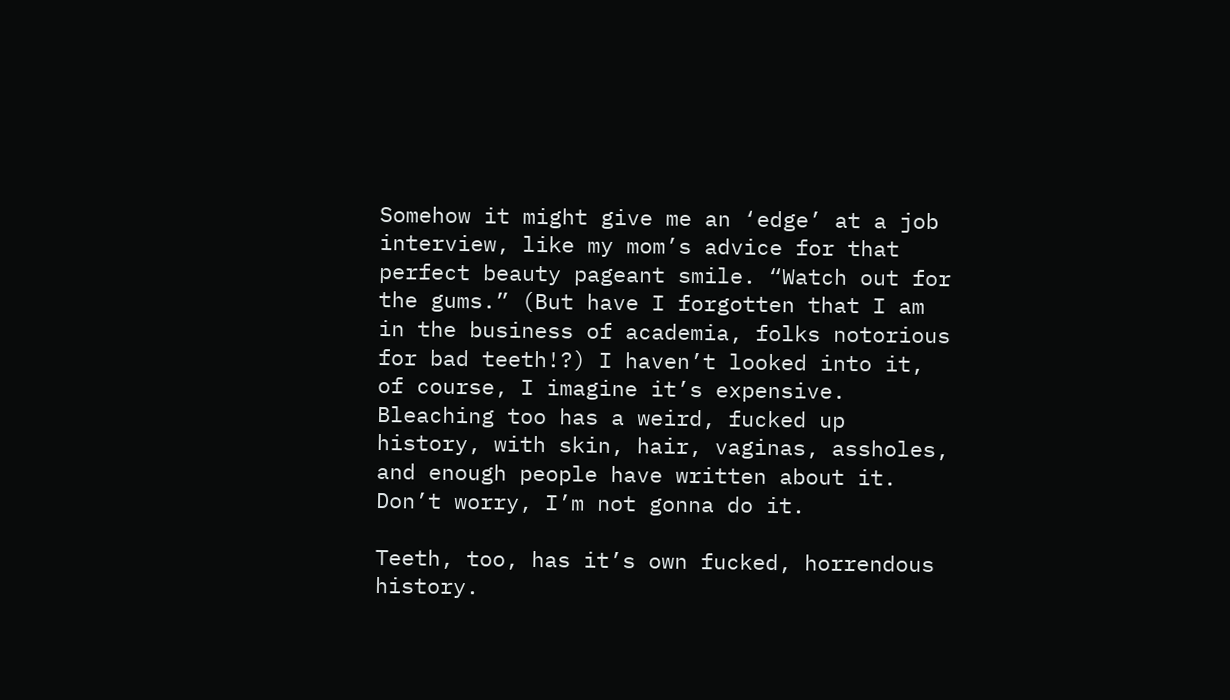Somehow it might give me an ‘edge’ at a job interview, like my mom’s advice for that perfect beauty pageant smile. “Watch out for the gums.” (But have I forgotten that I am in the business of academia, folks notorious for bad teeth!?) I haven’t looked into it, of course, I imagine it’s expensive. Bleaching too has a weird, fucked up history, with skin, hair, vaginas, assholes, and enough people have written about it. Don’t worry, I’m not gonna do it.

Teeth, too, has it’s own fucked, horrendous history.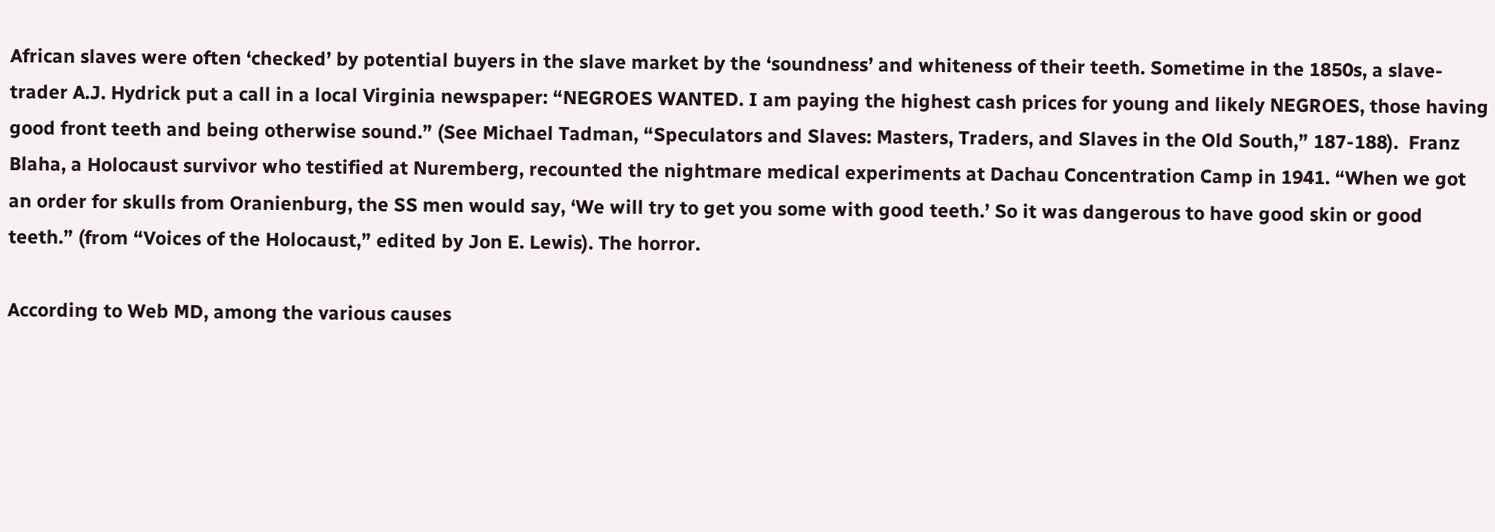African slaves were often ‘checked’ by potential buyers in the slave market by the ‘soundness’ and whiteness of their teeth. Sometime in the 1850s, a slave-trader A.J. Hydrick put a call in a local Virginia newspaper: “NEGROES WANTED. I am paying the highest cash prices for young and likely NEGROES, those having good front teeth and being otherwise sound.” (See Michael Tadman, “Speculators and Slaves: Masters, Traders, and Slaves in the Old South,” 187-188).  Franz Blaha, a Holocaust survivor who testified at Nuremberg, recounted the nightmare medical experiments at Dachau Concentration Camp in 1941. “When we got an order for skulls from Oranienburg, the SS men would say, ‘We will try to get you some with good teeth.’ So it was dangerous to have good skin or good teeth.” (from “Voices of the Holocaust,” edited by Jon E. Lewis). The horror.

According to Web MD, among the various causes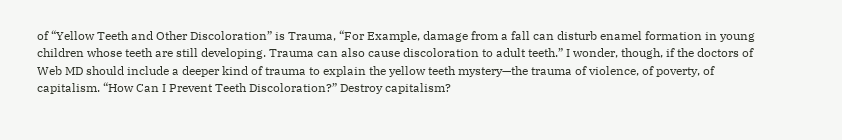of “Yellow Teeth and Other Discoloration” is Trauma, “For Example, damage from a fall can disturb enamel formation in young children whose teeth are still developing. Trauma can also cause discoloration to adult teeth.” I wonder, though, if the doctors of Web MD should include a deeper kind of trauma to explain the yellow teeth mystery—the trauma of violence, of poverty, of capitalism. “How Can I Prevent Teeth Discoloration?” Destroy capitalism?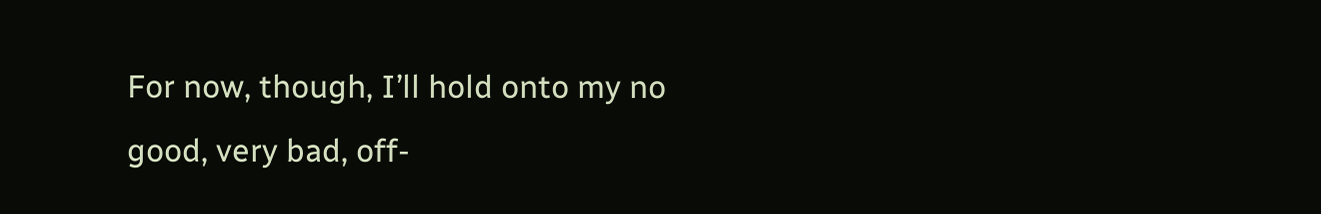For now, though, I’ll hold onto my no good, very bad, off-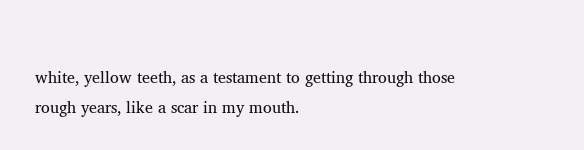white, yellow teeth, as a testament to getting through those rough years, like a scar in my mouth.